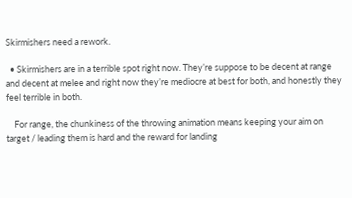Skirmishers need a rework.

  • Skirmishers are in a terrible spot right now. They’re suppose to be decent at range and decent at melee and right now they’re mediocre at best for both, and honestly they feel terrible in both.

    For range, the chunkiness of the throwing animation means keeping your aim on target / leading them is hard and the reward for landing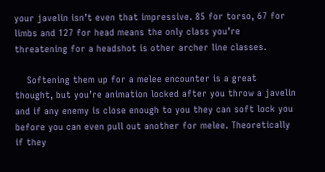your javelin isn’t even that impressive. 85 for torso, 67 for limbs and 127 for head means the only class you’re threatening for a headshot is other archer line classes.

    Softening them up for a melee encounter is a great thought, but you’re animation locked after you throw a javelin and if any enemy is close enough to you they can soft lock you before you can even pull out another for melee. Theoretically if they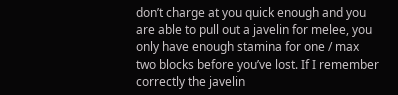don’t charge at you quick enough and you are able to pull out a javelin for melee, you only have enough stamina for one / max two blocks before you’ve lost. If I remember correctly the javelin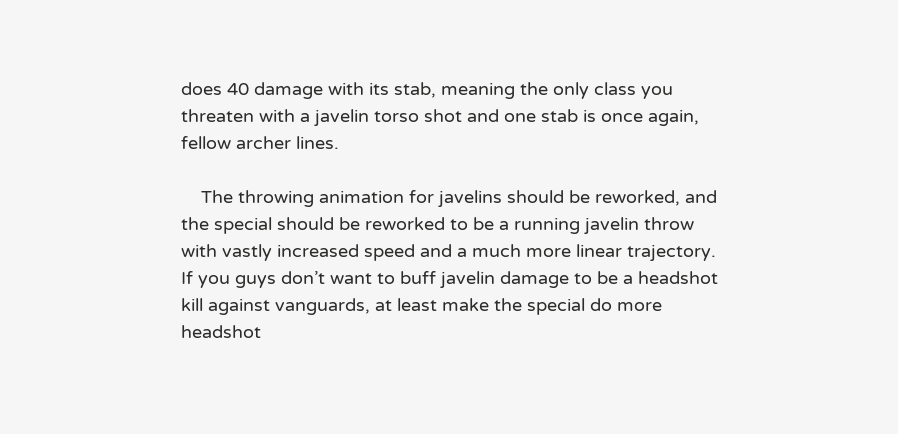does 40 damage with its stab, meaning the only class you threaten with a javelin torso shot and one stab is once again, fellow archer lines.

    The throwing animation for javelins should be reworked, and the special should be reworked to be a running javelin throw with vastly increased speed and a much more linear trajectory. If you guys don’t want to buff javelin damage to be a headshot kill against vanguards, at least make the special do more headshot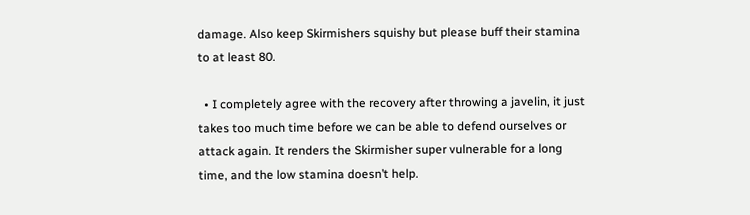damage. Also keep Skirmishers squishy but please buff their stamina to at least 80.

  • I completely agree with the recovery after throwing a javelin, it just takes too much time before we can be able to defend ourselves or attack again. It renders the Skirmisher super vulnerable for a long time, and the low stamina doesn’t help.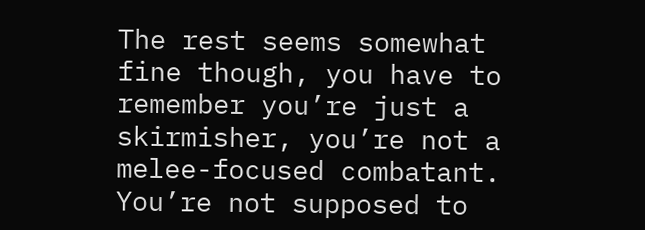The rest seems somewhat fine though, you have to remember you’re just a skirmisher, you’re not a melee-focused combatant. You’re not supposed to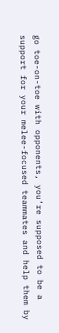go toe-on-toe with opponents, you’re supposed to be a support for your melee-focused teammates and help them by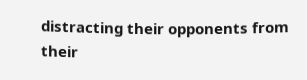distracting their opponents from their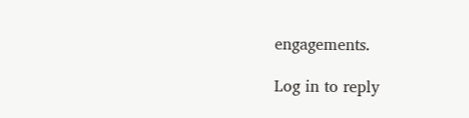engagements.

Log in to reply